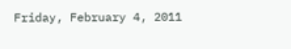Friday, February 4, 2011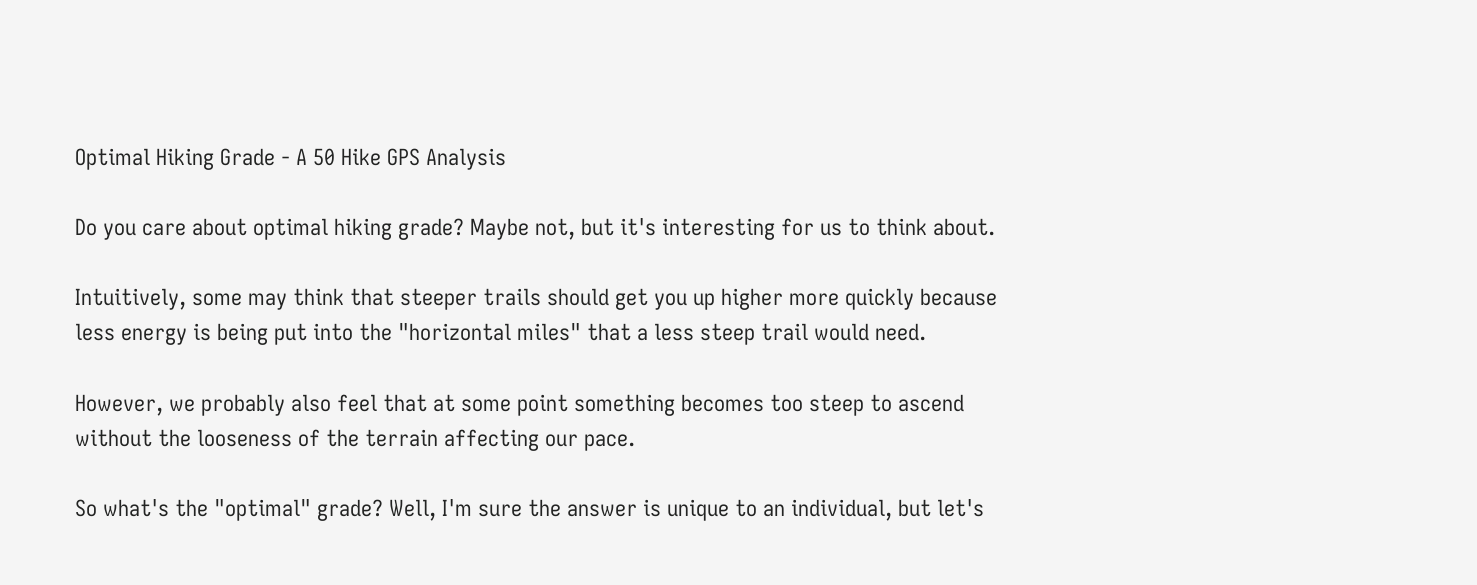Optimal Hiking Grade - A 50 Hike GPS Analysis

Do you care about optimal hiking grade? Maybe not, but it's interesting for us to think about.

Intuitively, some may think that steeper trails should get you up higher more quickly because less energy is being put into the "horizontal miles" that a less steep trail would need.

However, we probably also feel that at some point something becomes too steep to ascend without the looseness of the terrain affecting our pace.

So what's the "optimal" grade? Well, I'm sure the answer is unique to an individual, but let's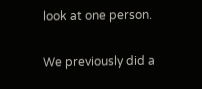look at one person.

We previously did a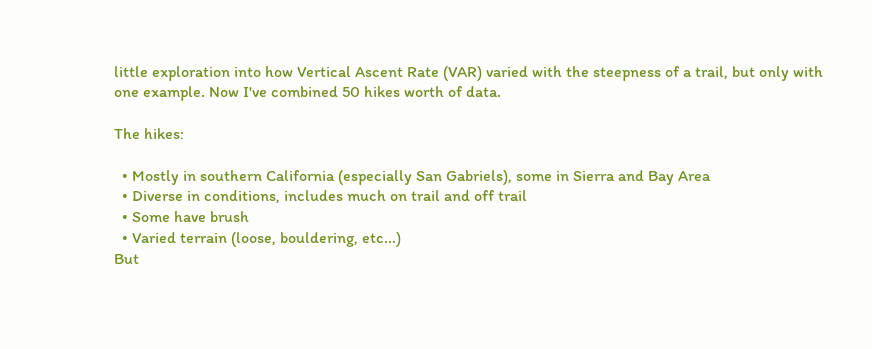little exploration into how Vertical Ascent Rate (VAR) varied with the steepness of a trail, but only with one example. Now I've combined 50 hikes worth of data.

The hikes:

  • Mostly in southern California (especially San Gabriels), some in Sierra and Bay Area
  • Diverse in conditions, includes much on trail and off trail
  • Some have brush
  • Varied terrain (loose, bouldering, etc...)
But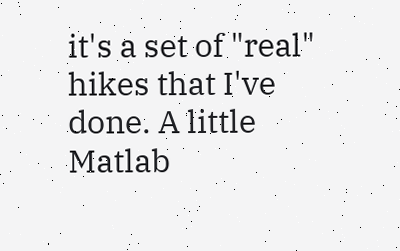it's a set of "real" hikes that I've done. A little Matlab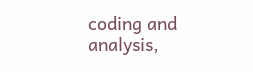coding and analysis,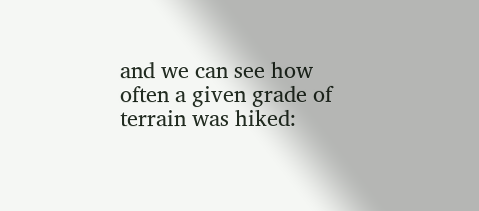and we can see how often a given grade of terrain was hiked: